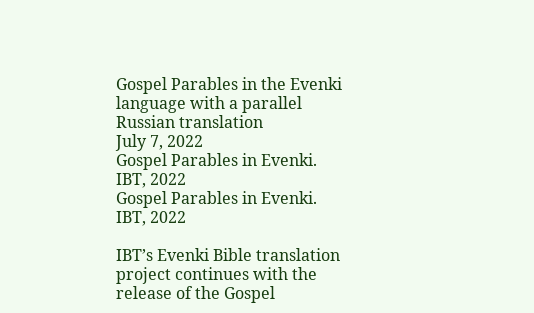Gospel Parables in the Evenki language with a parallel Russian translation
July 7, 2022
Gospel Parables in Evenki. IBT, 2022
Gospel Parables in Evenki. IBT, 2022

IBT’s Evenki Bible translation project continues with the release of the Gospel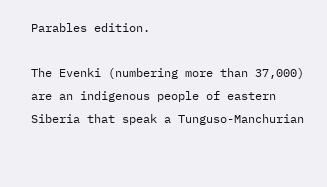Parables edition.

The Evenki (numbering more than 37,000) are an indigenous people of eastern Siberia that speak a Tunguso-Manchurian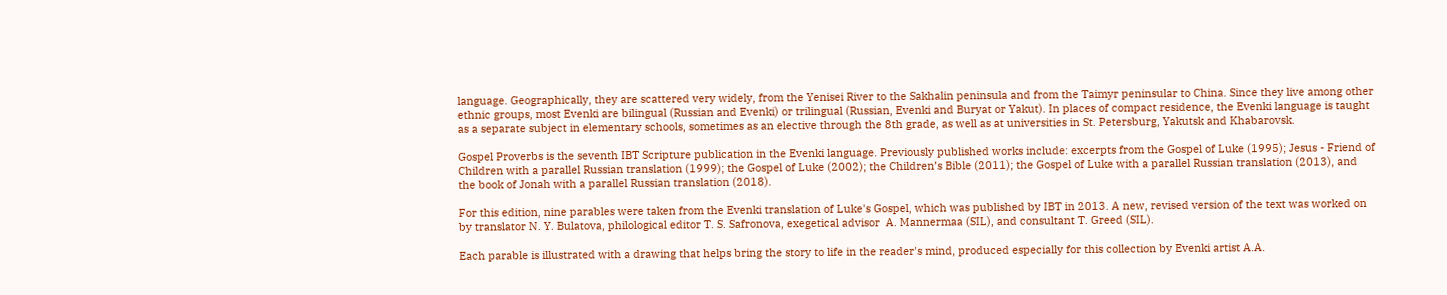language. Geographically, they are scattered very widely, from the Yenisei River to the Sakhalin peninsula and from the Taimyr peninsular to China. Since they live among other ethnic groups, most Evenki are bilingual (Russian and Evenki) or trilingual (Russian, Evenki and Buryat or Yakut). In places of compact residence, the Evenki language is taught as a separate subject in elementary schools, sometimes as an elective through the 8th grade, as well as at universities in St. Petersburg, Yakutsk and Khabarovsk.

Gospel Proverbs is the seventh IBT Scripture publication in the Evenki language. Previously published works include: excerpts from the Gospel of Luke (1995); Jesus - Friend of Children with a parallel Russian translation (1999); the Gospel of Luke (2002); the Children’s Bible (2011); the Gospel of Luke with a parallel Russian translation (2013), and the book of Jonah with a parallel Russian translation (2018).

For this edition, nine parables were taken from the Evenki translation of Luke's Gospel, which was published by IBT in 2013. A new, revised version of the text was worked on by translator N. Y. Bulatova, philological editor T. S. Safronova, exegetical advisor  A. Mannermaa (SIL), and consultant T. Greed (SIL).

Each parable is illustrated with a drawing that helps bring the story to life in the reader's mind, produced especially for this collection by Evenki artist A.A.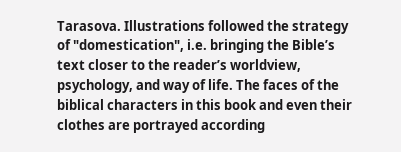Tarasova. Illustrations followed the strategy of "domestication", i.e. bringing the Bible’s text closer to the reader’s worldview, psychology, and way of life. The faces of the biblical characters in this book and even their clothes are portrayed according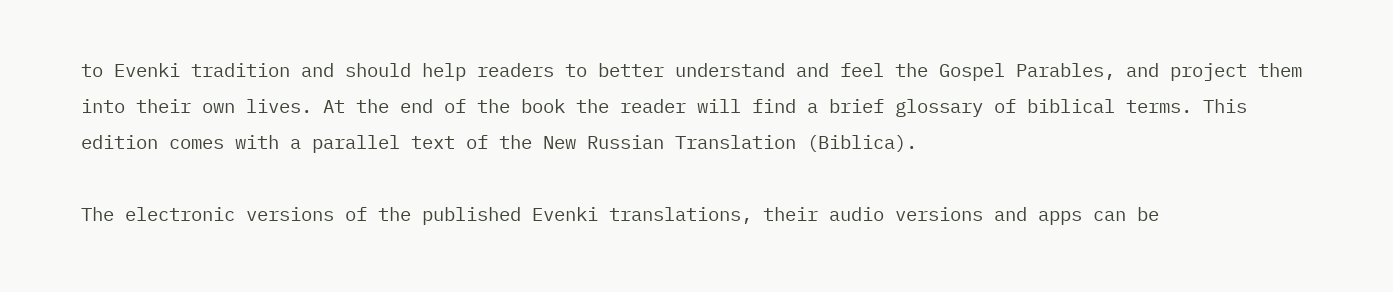to Evenki tradition and should help readers to better understand and feel the Gospel Parables, and project them into their own lives. At the end of the book the reader will find a brief glossary of biblical terms. This edition comes with a parallel text of the New Russian Translation (Biblica).

The electronic versions of the published Evenki translations, their audio versions and apps can be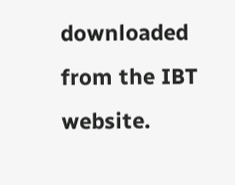downloaded from the IBT website.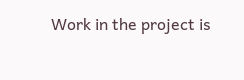Work in the project is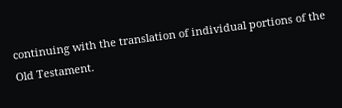continuing with the translation of individual portions of the Old Testament.